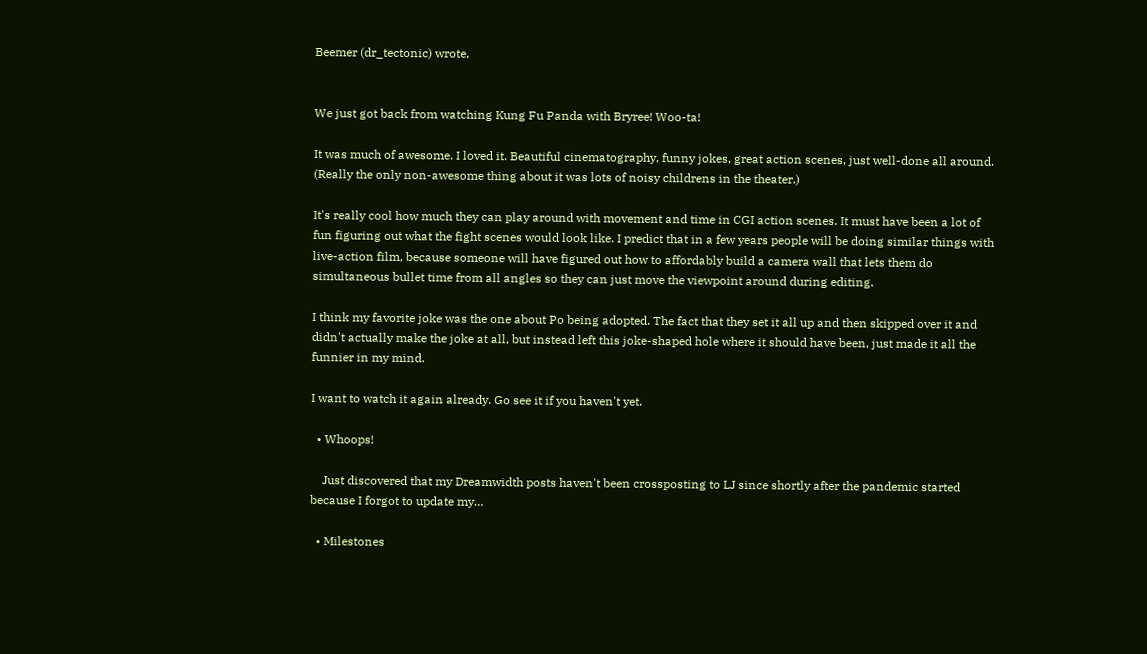Beemer (dr_tectonic) wrote,


We just got back from watching Kung Fu Panda with Bryree! Woo-ta!

It was much of awesome. I loved it. Beautiful cinematography, funny jokes, great action scenes, just well-done all around. (Really the only non-awesome thing about it was lots of noisy childrens in the theater.)

It's really cool how much they can play around with movement and time in CGI action scenes. It must have been a lot of fun figuring out what the fight scenes would look like. I predict that in a few years people will be doing similar things with live-action film, because someone will have figured out how to affordably build a camera wall that lets them do simultaneous bullet time from all angles so they can just move the viewpoint around during editing.

I think my favorite joke was the one about Po being adopted. The fact that they set it all up and then skipped over it and didn't actually make the joke at all, but instead left this joke-shaped hole where it should have been, just made it all the funnier in my mind.

I want to watch it again already. Go see it if you haven't yet.

  • Whoops!

    Just discovered that my Dreamwidth posts haven't been crossposting to LJ since shortly after the pandemic started because I forgot to update my…

  • Milestones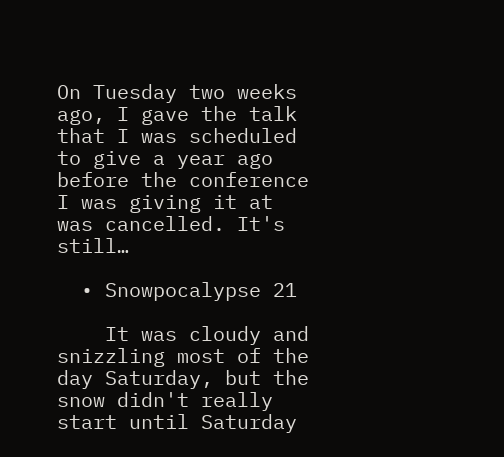On Tuesday two weeks ago, I gave the talk that I was scheduled to give a year ago before the conference I was giving it at was cancelled. It's still…

  • Snowpocalypse 21

    It was cloudy and snizzling most of the day Saturday, but the snow didn't really start until Saturday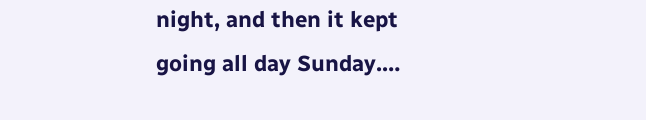night, and then it kept going all day Sunday.…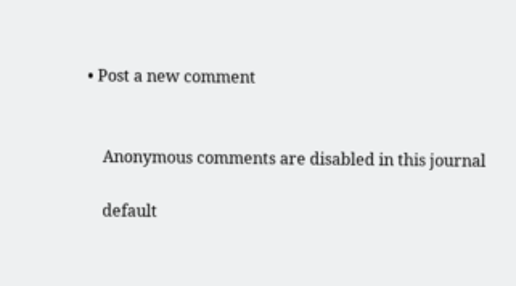• Post a new comment


    Anonymous comments are disabled in this journal

    default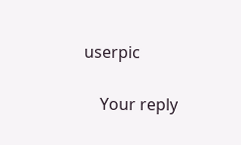userpic

    Your reply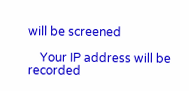will be screened

    Your IP address will be recorded